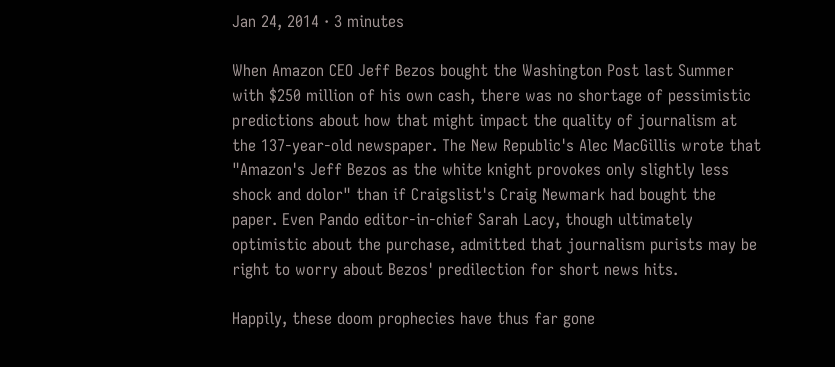Jan 24, 2014 · 3 minutes

When Amazon CEO Jeff Bezos bought the Washington Post last Summer with $250 million of his own cash, there was no shortage of pessimistic predictions about how that might impact the quality of journalism at the 137-year-old newspaper. The New Republic's Alec MacGillis wrote that "Amazon's Jeff Bezos as the white knight provokes only slightly less shock and dolor" than if Craigslist's Craig Newmark had bought the paper. Even Pando editor-in-chief Sarah Lacy, though ultimately optimistic about the purchase, admitted that journalism purists may be right to worry about Bezos' predilection for short news hits.

Happily, these doom prophecies have thus far gone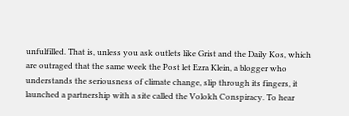unfulfilled. That is, unless you ask outlets like Grist and the Daily Kos, which are outraged that the same week the Post let Ezra Klein, a blogger who understands the seriousness of climate change, slip through its fingers, it launched a partnership with a site called the Volokh Conspiracy. To hear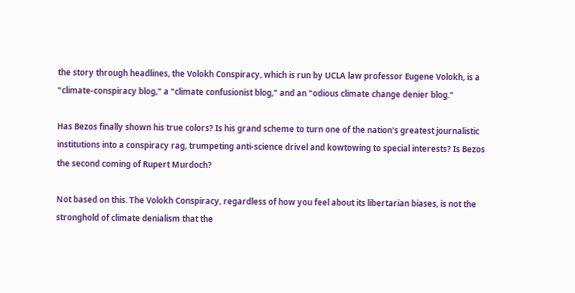the story through headlines, the Volokh Conspiracy, which is run by UCLA law professor Eugene Volokh, is a "climate-conspiracy blog," a "climate confusionist blog," and an "odious climate change denier blog."

Has Bezos finally shown his true colors? Is his grand scheme to turn one of the nation's greatest journalistic institutions into a conspiracy rag, trumpeting anti-science drivel and kowtowing to special interests? Is Bezos the second coming of Rupert Murdoch?

Not based on this. The Volokh Conspiracy, regardless of how you feel about its libertarian biases, is not the stronghold of climate denialism that the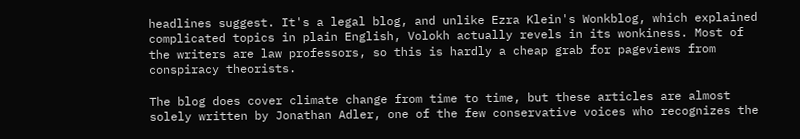headlines suggest. It's a legal blog, and unlike Ezra Klein's Wonkblog, which explained complicated topics in plain English, Volokh actually revels in its wonkiness. Most of the writers are law professors, so this is hardly a cheap grab for pageviews from conspiracy theorists.

The blog does cover climate change from time to time, but these articles are almost solely written by Jonathan Adler, one of the few conservative voices who recognizes the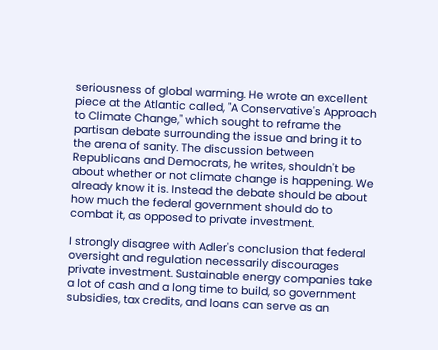seriousness of global warming. He wrote an excellent piece at the Atlantic called, "A Conservative's Approach to Climate Change," which sought to reframe the partisan debate surrounding the issue and bring it to the arena of sanity. The discussion between Republicans and Democrats, he writes, shouldn't be about whether or not climate change is happening. We already know it is. Instead the debate should be about how much the federal government should do to combat it, as opposed to private investment.

I strongly disagree with Adler's conclusion that federal oversight and regulation necessarily discourages private investment. Sustainable energy companies take a lot of cash and a long time to build, so government subsidies, tax credits, and loans can serve as an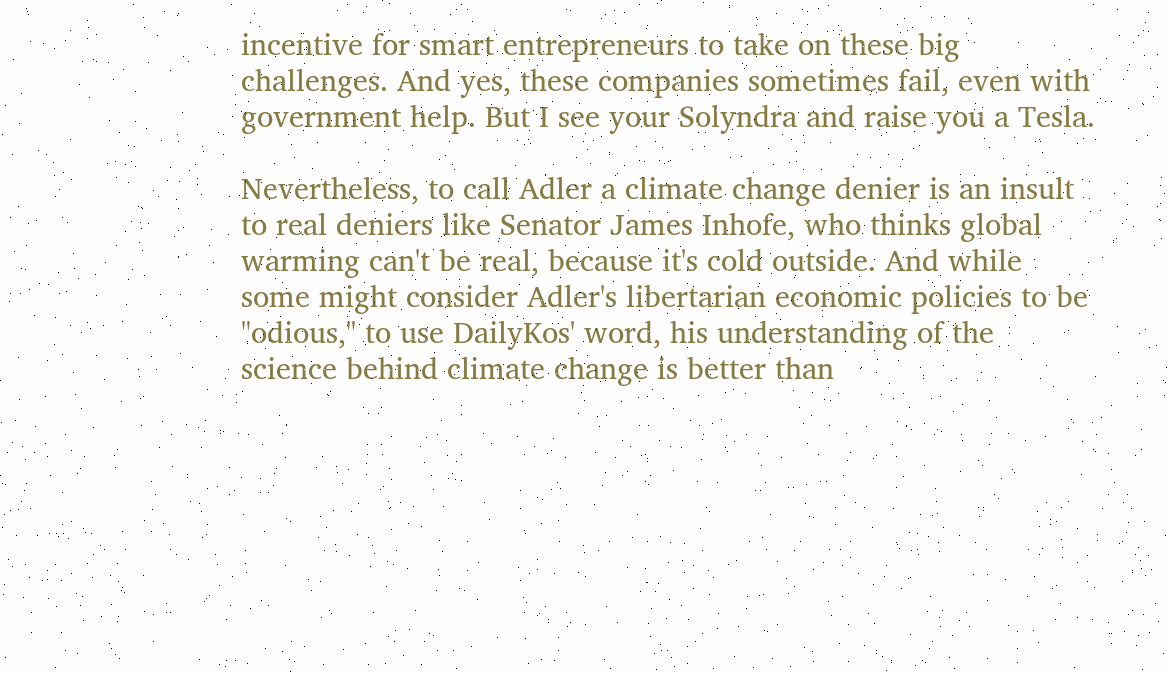incentive for smart entrepreneurs to take on these big challenges. And yes, these companies sometimes fail, even with government help. But I see your Solyndra and raise you a Tesla.

Nevertheless, to call Adler a climate change denier is an insult to real deniers like Senator James Inhofe, who thinks global warming can't be real, because it's cold outside. And while some might consider Adler's libertarian economic policies to be "odious," to use DailyKos' word, his understanding of the science behind climate change is better than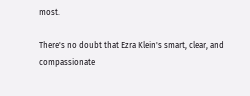most.

There's no doubt that Ezra Klein's smart, clear, and compassionate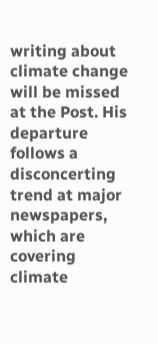writing about climate change will be missed at the Post. His departure follows a disconcerting trend at major newspapers, which are covering climate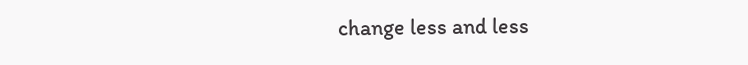change less and less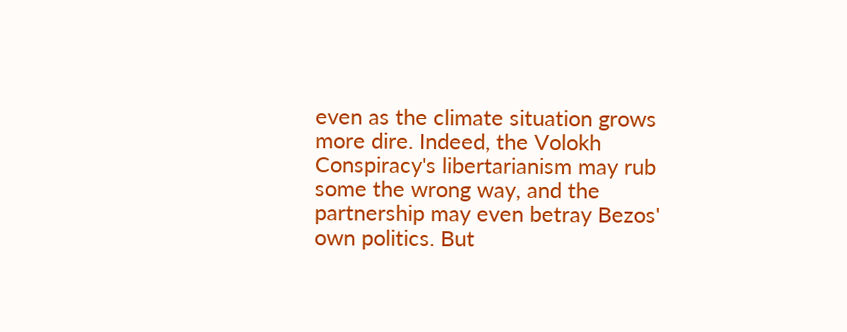even as the climate situation grows more dire. Indeed, the Volokh Conspiracy's libertarianism may rub some the wrong way, and the partnership may even betray Bezos' own politics. But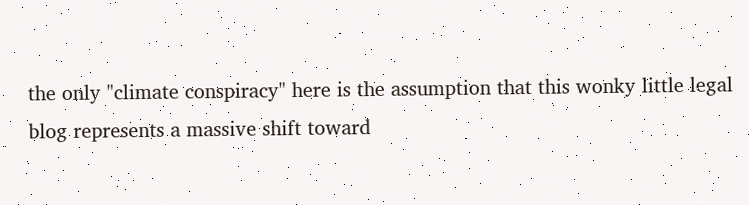the only "climate conspiracy" here is the assumption that this wonky little legal blog represents a massive shift toward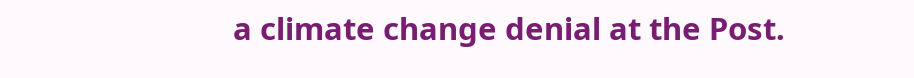a climate change denial at the Post.